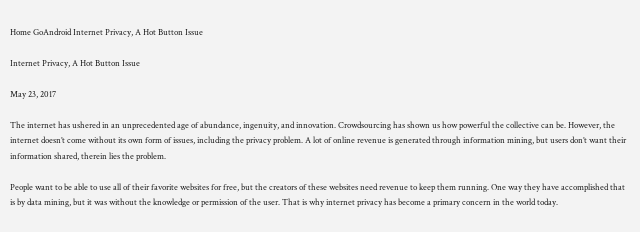Home GoAndroid Internet Privacy, A Hot Button Issue

Internet Privacy, A Hot Button Issue

May 23, 2017

The internet has ushered in an unprecedented age of abundance, ingenuity, and innovation. Crowdsourcing has shown us how powerful the collective can be. However, the internet doesn’t come without its own form of issues, including the privacy problem. A lot of online revenue is generated through information mining, but users don’t want their information shared, therein lies the problem.

People want to be able to use all of their favorite websites for free, but the creators of these websites need revenue to keep them running. One way they have accomplished that is by data mining, but it was without the knowledge or permission of the user. That is why internet privacy has become a primary concern in the world today.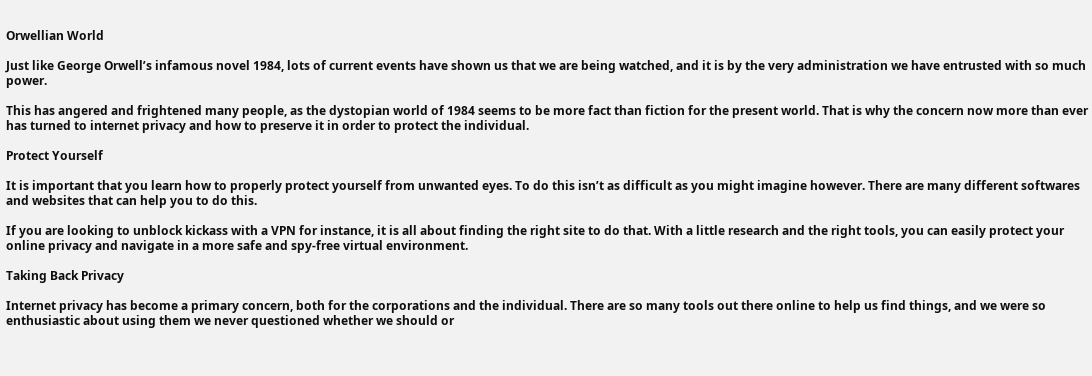Orwellian World

Just like George Orwell’s infamous novel 1984, lots of current events have shown us that we are being watched, and it is by the very administration we have entrusted with so much power.

This has angered and frightened many people, as the dystopian world of 1984 seems to be more fact than fiction for the present world. That is why the concern now more than ever has turned to internet privacy and how to preserve it in order to protect the individual.

Protect Yourself

It is important that you learn how to properly protect yourself from unwanted eyes. To do this isn’t as difficult as you might imagine however. There are many different softwares and websites that can help you to do this.

If you are looking to unblock kickass with a VPN for instance, it is all about finding the right site to do that. With a little research and the right tools, you can easily protect your online privacy and navigate in a more safe and spy-free virtual environment.

Taking Back Privacy

Internet privacy has become a primary concern, both for the corporations and the individual. There are so many tools out there online to help us find things, and we were so enthusiastic about using them we never questioned whether we should or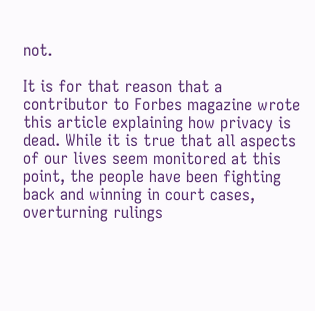not.

It is for that reason that a contributor to Forbes magazine wrote this article explaining how privacy is dead. While it is true that all aspects of our lives seem monitored at this point, the people have been fighting back and winning in court cases, overturning rulings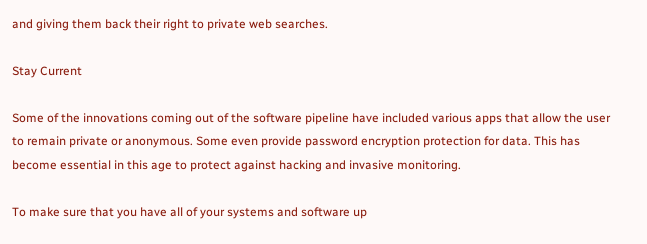and giving them back their right to private web searches.

Stay Current

Some of the innovations coming out of the software pipeline have included various apps that allow the user to remain private or anonymous. Some even provide password encryption protection for data. This has become essential in this age to protect against hacking and invasive monitoring.

To make sure that you have all of your systems and software up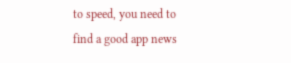to speed, you need to find a good app news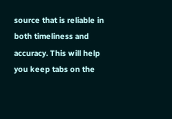source that is reliable in both timeliness and accuracy. This will help you keep tabs on the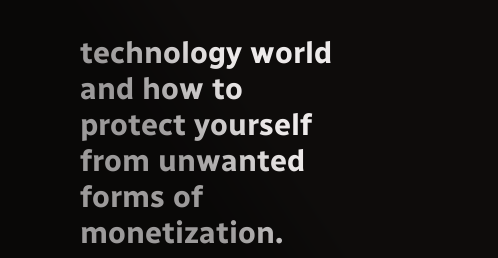technology world and how to protect yourself from unwanted forms of monetization.